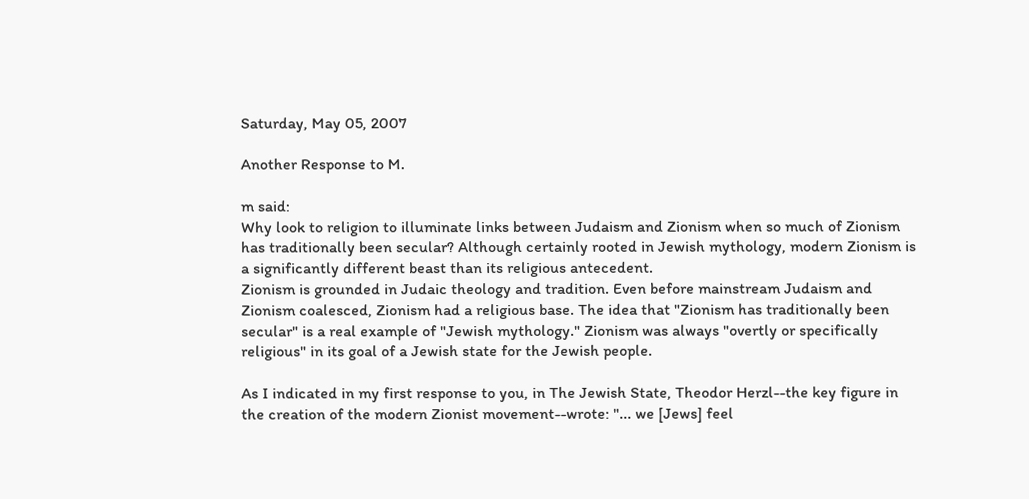Saturday, May 05, 2007

Another Response to M.

m said:
Why look to religion to illuminate links between Judaism and Zionism when so much of Zionism has traditionally been secular? Although certainly rooted in Jewish mythology, modern Zionism is a significantly different beast than its religious antecedent.
Zionism is grounded in Judaic theology and tradition. Even before mainstream Judaism and Zionism coalesced, Zionism had a religious base. The idea that "Zionism has traditionally been secular" is a real example of "Jewish mythology." Zionism was always "overtly or specifically religious" in its goal of a Jewish state for the Jewish people.

As I indicated in my first response to you, in The Jewish State, Theodor Herzl--the key figure in the creation of the modern Zionist movement--wrote: "... we [Jews] feel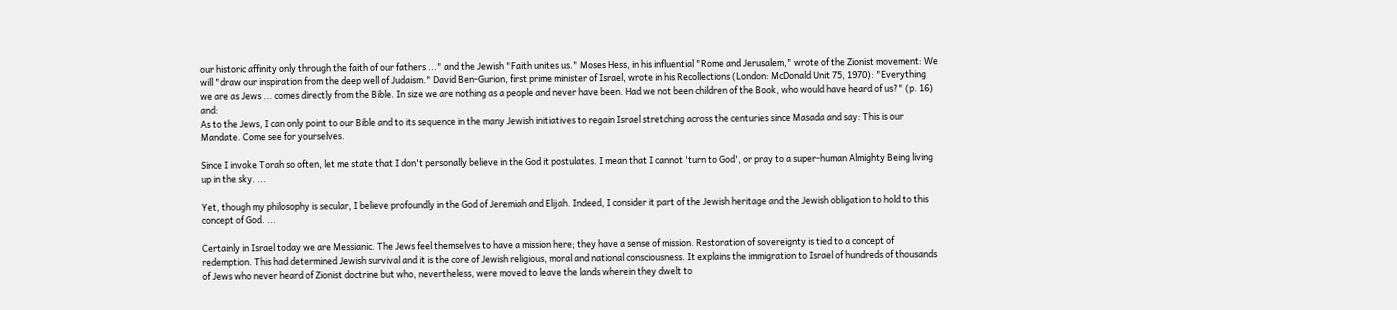our historic affinity only through the faith of our fathers ..." and the Jewish "Faith unites us." Moses Hess, in his influential "Rome and Jerusalem," wrote of the Zionist movement: We will "draw our inspiration from the deep well of Judaism." David Ben-Gurion, first prime minister of Israel, wrote in his Recollections (London: McDonald Unit 75, 1970): "Everything we are as Jews ... comes directly from the Bible. In size we are nothing as a people and never have been. Had we not been children of the Book, who would have heard of us?" (p. 16) and:
As to the Jews, I can only point to our Bible and to its sequence in the many Jewish initiatives to regain Israel stretching across the centuries since Masada and say: This is our Mandate. Come see for yourselves.

Since I invoke Torah so often, let me state that I don't personally believe in the God it postulates. I mean that I cannot 'turn to God', or pray to a super-human Almighty Being living up in the sky. ...

Yet, though my philosophy is secular, I believe profoundly in the God of Jeremiah and Elijah. Indeed, I consider it part of the Jewish heritage and the Jewish obligation to hold to this concept of God. ...

Certainly in Israel today we are Messianic. The Jews feel themselves to have a mission here; they have a sense of mission. Restoration of sovereignty is tied to a concept of redemption. This had determined Jewish survival and it is the core of Jewish religious, moral and national consciousness. It explains the immigration to Israel of hundreds of thousands of Jews who never heard of Zionist doctrine but who, nevertheless, were moved to leave the lands wherein they dwelt to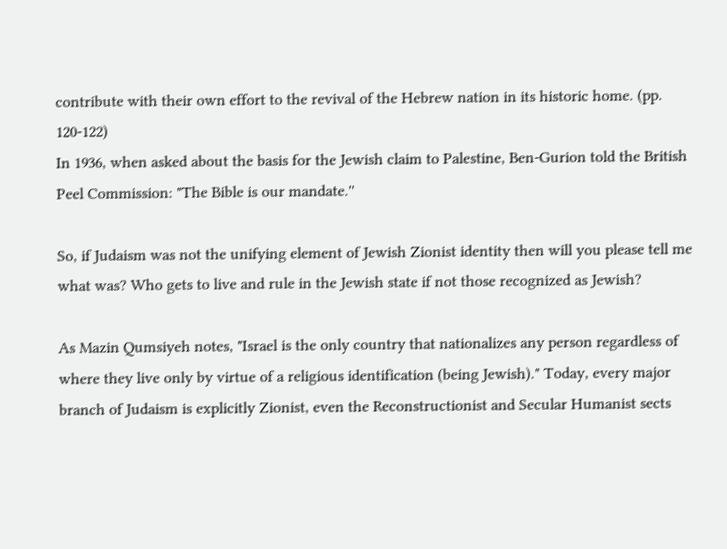contribute with their own effort to the revival of the Hebrew nation in its historic home. (pp. 120-122)
In 1936, when asked about the basis for the Jewish claim to Palestine, Ben-Gurion told the British Peel Commission: "The Bible is our mandate.''

So, if Judaism was not the unifying element of Jewish Zionist identity then will you please tell me what was? Who gets to live and rule in the Jewish state if not those recognized as Jewish?

As Mazin Qumsiyeh notes, "Israel is the only country that nationalizes any person regardless of where they live only by virtue of a religious identification (being Jewish)." Today, every major branch of Judaism is explicitly Zionist, even the Reconstructionist and Secular Humanist sects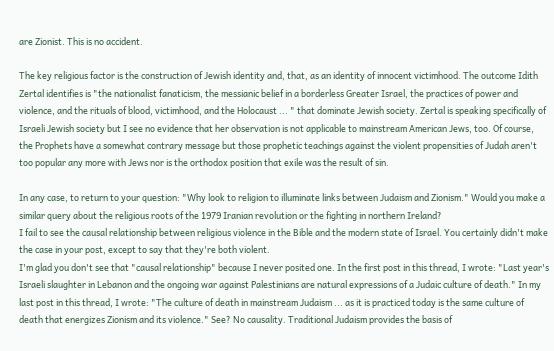are Zionist. This is no accident.

The key religious factor is the construction of Jewish identity and, that, as an identity of innocent victimhood. The outcome Idith Zertal identifies is "the nationalist fanaticism, the messianic belief in a borderless Greater Israel, the practices of power and violence, and the rituals of blood, victimhood, and the Holocaust ... " that dominate Jewish society. Zertal is speaking specifically of Israeli Jewish society but I see no evidence that her observation is not applicable to mainstream American Jews, too. Of course, the Prophets have a somewhat contrary message but those prophetic teachings against the violent propensities of Judah aren't too popular any more with Jews nor is the orthodox position that exile was the result of sin.

In any case, to return to your question: "Why look to religion to illuminate links between Judaism and Zionism." Would you make a similar query about the religious roots of the 1979 Iranian revolution or the fighting in northern Ireland?
I fail to see the causal relationship between religious violence in the Bible and the modern state of Israel. You certainly didn't make the case in your post, except to say that they're both violent.
I'm glad you don't see that "causal relationship" because I never posited one. In the first post in this thread, I wrote: "Last year's Israeli slaughter in Lebanon and the ongoing war against Palestinians are natural expressions of a Judaic culture of death." In my last post in this thread, I wrote: "The culture of death in mainstream Judaism ... as it is practiced today is the same culture of death that energizes Zionism and its violence." See? No causality. Traditional Judaism provides the basis of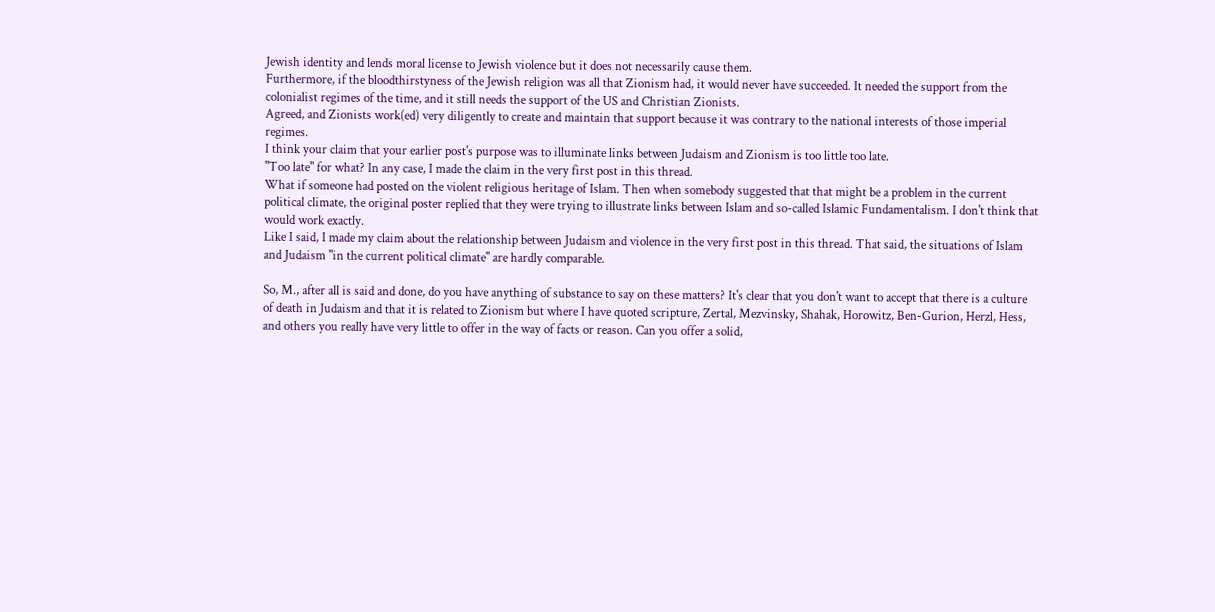Jewish identity and lends moral license to Jewish violence but it does not necessarily cause them.
Furthermore, if the bloodthirstyness of the Jewish religion was all that Zionism had, it would never have succeeded. It needed the support from the colonialist regimes of the time, and it still needs the support of the US and Christian Zionists.
Agreed, and Zionists work(ed) very diligently to create and maintain that support because it was contrary to the national interests of those imperial regimes.
I think your claim that your earlier post's purpose was to illuminate links between Judaism and Zionism is too little too late.
"Too late" for what? In any case, I made the claim in the very first post in this thread.
What if someone had posted on the violent religious heritage of Islam. Then when somebody suggested that that might be a problem in the current political climate, the original poster replied that they were trying to illustrate links between Islam and so-called Islamic Fundamentalism. I don't think that would work exactly.
Like I said, I made my claim about the relationship between Judaism and violence in the very first post in this thread. That said, the situations of Islam and Judaism "in the current political climate" are hardly comparable.

So, M., after all is said and done, do you have anything of substance to say on these matters? It's clear that you don't want to accept that there is a culture of death in Judaism and that it is related to Zionism but where I have quoted scripture, Zertal, Mezvinsky, Shahak, Horowitz, Ben-Gurion, Herzl, Hess, and others you really have very little to offer in the way of facts or reason. Can you offer a solid,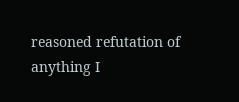reasoned refutation of anything I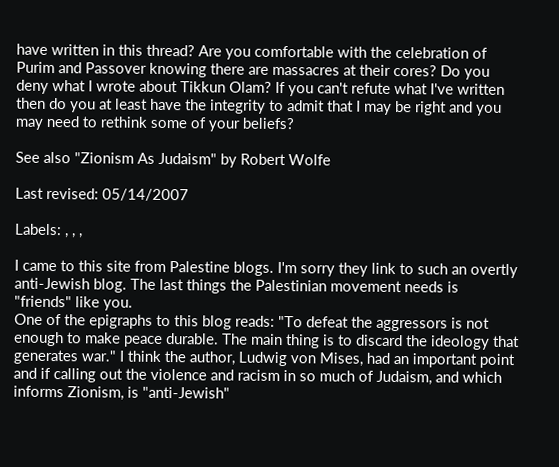have written in this thread? Are you comfortable with the celebration of Purim and Passover knowing there are massacres at their cores? Do you deny what I wrote about Tikkun Olam? If you can't refute what I've written then do you at least have the integrity to admit that I may be right and you may need to rethink some of your beliefs?

See also "Zionism As Judaism" by Robert Wolfe

Last revised: 05/14/2007

Labels: , , ,

I came to this site from Palestine blogs. I'm sorry they link to such an overtly anti-Jewish blog. The last things the Palestinian movement needs is "friends" like you.
One of the epigraphs to this blog reads: "To defeat the aggressors is not enough to make peace durable. The main thing is to discard the ideology that generates war." I think the author, Ludwig von Mises, had an important point and if calling out the violence and racism in so much of Judaism, and which informs Zionism, is "anti-Jewish"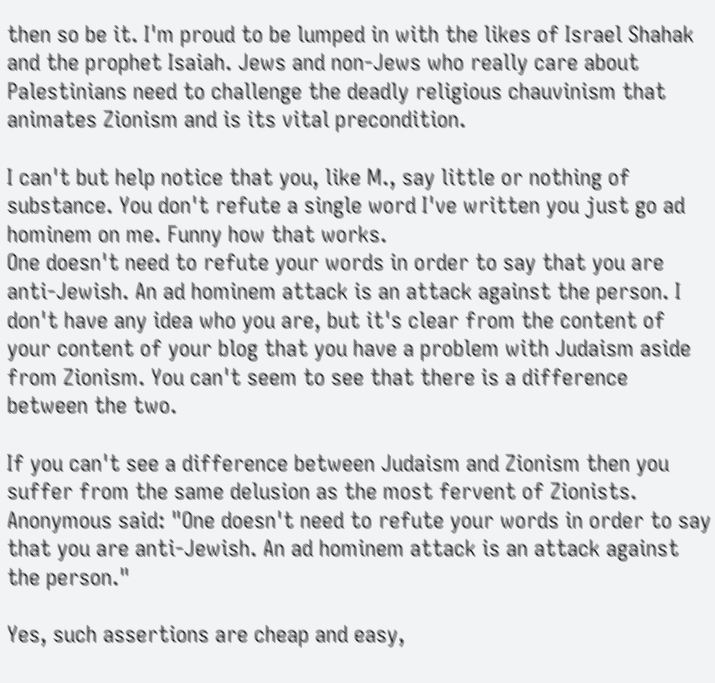then so be it. I'm proud to be lumped in with the likes of Israel Shahak and the prophet Isaiah. Jews and non-Jews who really care about Palestinians need to challenge the deadly religious chauvinism that animates Zionism and is its vital precondition.

I can't but help notice that you, like M., say little or nothing of substance. You don't refute a single word I've written you just go ad hominem on me. Funny how that works.
One doesn't need to refute your words in order to say that you are anti-Jewish. An ad hominem attack is an attack against the person. I don't have any idea who you are, but it's clear from the content of your content of your blog that you have a problem with Judaism aside from Zionism. You can't seem to see that there is a difference between the two.

If you can't see a difference between Judaism and Zionism then you suffer from the same delusion as the most fervent of Zionists.
Anonymous said: "One doesn't need to refute your words in order to say that you are anti-Jewish. An ad hominem attack is an attack against the person."

Yes, such assertions are cheap and easy,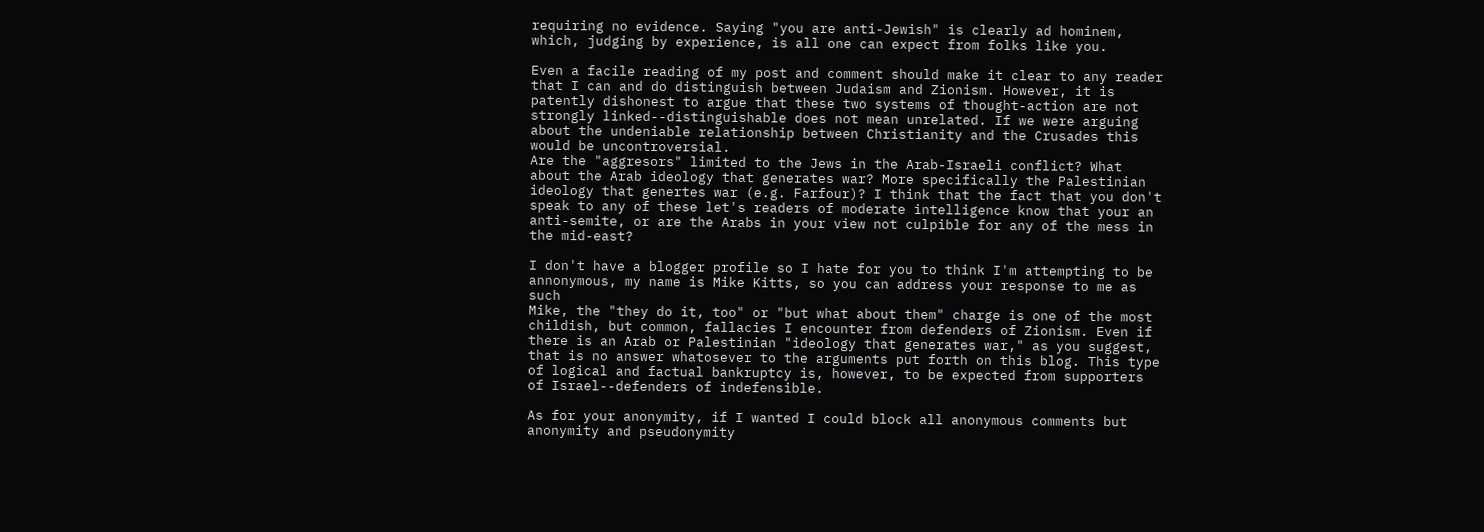requiring no evidence. Saying "you are anti-Jewish" is clearly ad hominem, which, judging by experience, is all one can expect from folks like you.

Even a facile reading of my post and comment should make it clear to any reader that I can and do distinguish between Judaism and Zionism. However, it is patently dishonest to argue that these two systems of thought-action are not strongly linked--distinguishable does not mean unrelated. If we were arguing about the undeniable relationship between Christianity and the Crusades this would be uncontroversial.
Are the "aggresors" limited to the Jews in the Arab-Israeli conflict? What about the Arab ideology that generates war? More specifically the Palestinian ideology that genertes war (e.g. Farfour)? I think that the fact that you don't speak to any of these let's readers of moderate intelligence know that your an anti-semite, or are the Arabs in your view not culpible for any of the mess in the mid-east?

I don't have a blogger profile so I hate for you to think I'm attempting to be annonymous, my name is Mike Kitts, so you can address your response to me as such
Mike, the "they do it, too" or "but what about them" charge is one of the most childish, but common, fallacies I encounter from defenders of Zionism. Even if there is an Arab or Palestinian "ideology that generates war," as you suggest, that is no answer whatosever to the arguments put forth on this blog. This type of logical and factual bankruptcy is, however, to be expected from supporters of Israel--defenders of indefensible.

As for your anonymity, if I wanted I could block all anonymous comments but anonymity and pseudonymity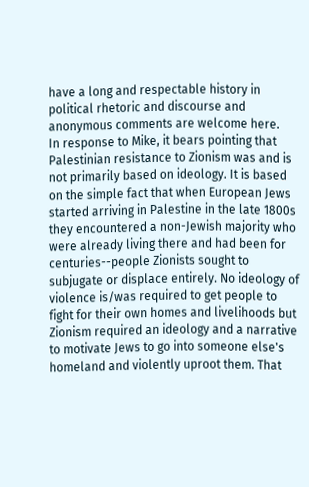have a long and respectable history in political rhetoric and discourse and anonymous comments are welcome here.
In response to Mike, it bears pointing that Palestinian resistance to Zionism was and is not primarily based on ideology. It is based on the simple fact that when European Jews started arriving in Palestine in the late 1800s they encountered a non-Jewish majority who were already living there and had been for centuries--people Zionists sought to subjugate or displace entirely. No ideology of violence is/was required to get people to fight for their own homes and livelihoods but Zionism required an ideology and a narrative to motivate Jews to go into someone else's homeland and violently uproot them. That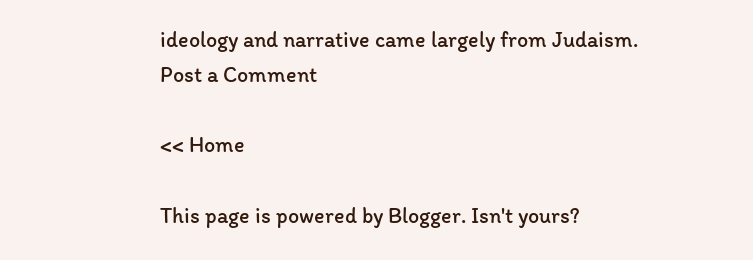ideology and narrative came largely from Judaism.
Post a Comment

<< Home

This page is powered by Blogger. Isn't yours?